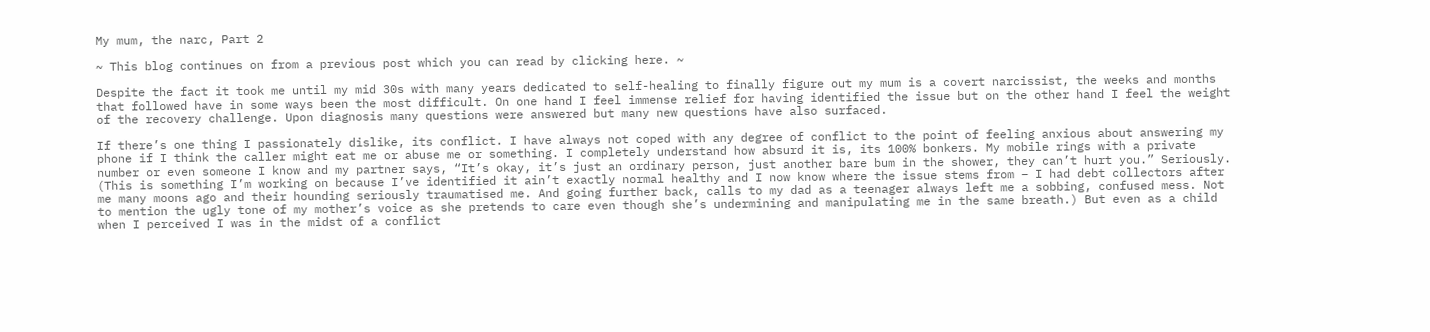My mum, the narc, Part 2

~ This blog continues on from a previous post which you can read by clicking here. ~

Despite the fact it took me until my mid 30s with many years dedicated to self-healing to finally figure out my mum is a covert narcissist, the weeks and months that followed have in some ways been the most difficult. On one hand I feel immense relief for having identified the issue but on the other hand I feel the weight of the recovery challenge. Upon diagnosis many questions were answered but many new questions have also surfaced.

If there’s one thing I passionately dislike, its conflict. I have always not coped with any degree of conflict to the point of feeling anxious about answering my phone if I think the caller might eat me or abuse me or something. I completely understand how absurd it is, its 100% bonkers. My mobile rings with a private number or even someone I know and my partner says, “It’s okay, it’s just an ordinary person, just another bare bum in the shower, they can’t hurt you.” Seriously. (This is something I’m working on because I’ve identified it ain’t exactly normal healthy and I now know where the issue stems from – I had debt collectors after me many moons ago and their hounding seriously traumatised me. And going further back, calls to my dad as a teenager always left me a sobbing, confused mess. Not to mention the ugly tone of my mother’s voice as she pretends to care even though she’s undermining and manipulating me in the same breath.) But even as a child when I perceived I was in the midst of a conflict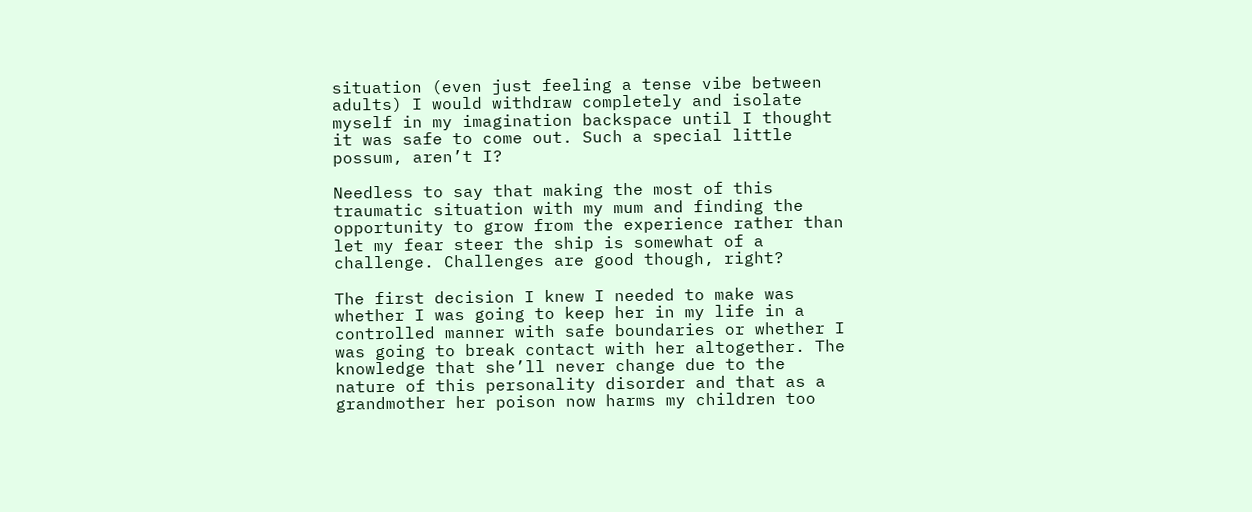situation (even just feeling a tense vibe between adults) I would withdraw completely and isolate myself in my imagination backspace until I thought it was safe to come out. Such a special little possum, aren’t I?

Needless to say that making the most of this traumatic situation with my mum and finding the opportunity to grow from the experience rather than let my fear steer the ship is somewhat of a challenge. Challenges are good though, right?

The first decision I knew I needed to make was whether I was going to keep her in my life in a controlled manner with safe boundaries or whether I was going to break contact with her altogether. The knowledge that she’ll never change due to the nature of this personality disorder and that as a grandmother her poison now harms my children too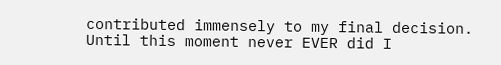contributed immensely to my final decision. Until this moment never EVER did I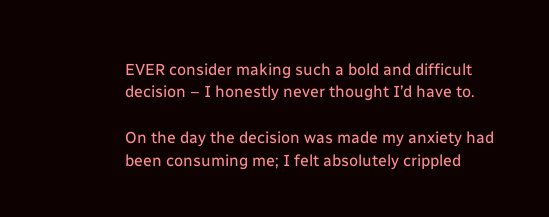EVER consider making such a bold and difficult decision – I honestly never thought I’d have to.

On the day the decision was made my anxiety had been consuming me; I felt absolutely crippled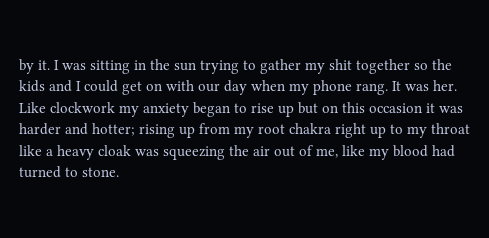by it. I was sitting in the sun trying to gather my shit together so the kids and I could get on with our day when my phone rang. It was her. Like clockwork my anxiety began to rise up but on this occasion it was harder and hotter; rising up from my root chakra right up to my throat like a heavy cloak was squeezing the air out of me, like my blood had turned to stone.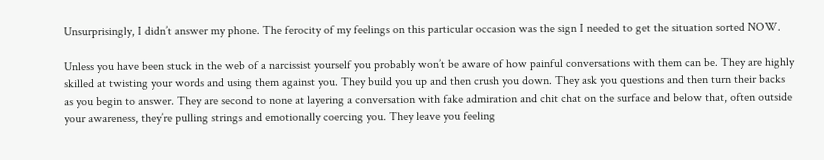Unsurprisingly, I didn’t answer my phone. The ferocity of my feelings on this particular occasion was the sign I needed to get the situation sorted NOW.

Unless you have been stuck in the web of a narcissist yourself you probably won’t be aware of how painful conversations with them can be. They are highly skilled at twisting your words and using them against you. They build you up and then crush you down. They ask you questions and then turn their backs as you begin to answer. They are second to none at layering a conversation with fake admiration and chit chat on the surface and below that, often outside your awareness, they’re pulling strings and emotionally coercing you. They leave you feeling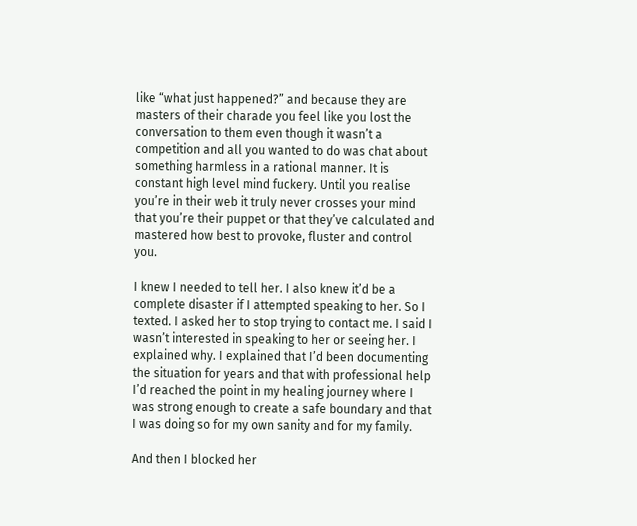like “what just happened?” and because they are masters of their charade you feel like you lost the conversation to them even though it wasn’t a competition and all you wanted to do was chat about something harmless in a rational manner. It is constant high level mind fuckery. Until you realise you’re in their web it truly never crosses your mind that you’re their puppet or that they’ve calculated and mastered how best to provoke, fluster and control you.

I knew I needed to tell her. I also knew it’d be a complete disaster if I attempted speaking to her. So I texted. I asked her to stop trying to contact me. I said I wasn’t interested in speaking to her or seeing her. I explained why. I explained that I’d been documenting the situation for years and that with professional help I’d reached the point in my healing journey where I was strong enough to create a safe boundary and that I was doing so for my own sanity and for my family.

And then I blocked her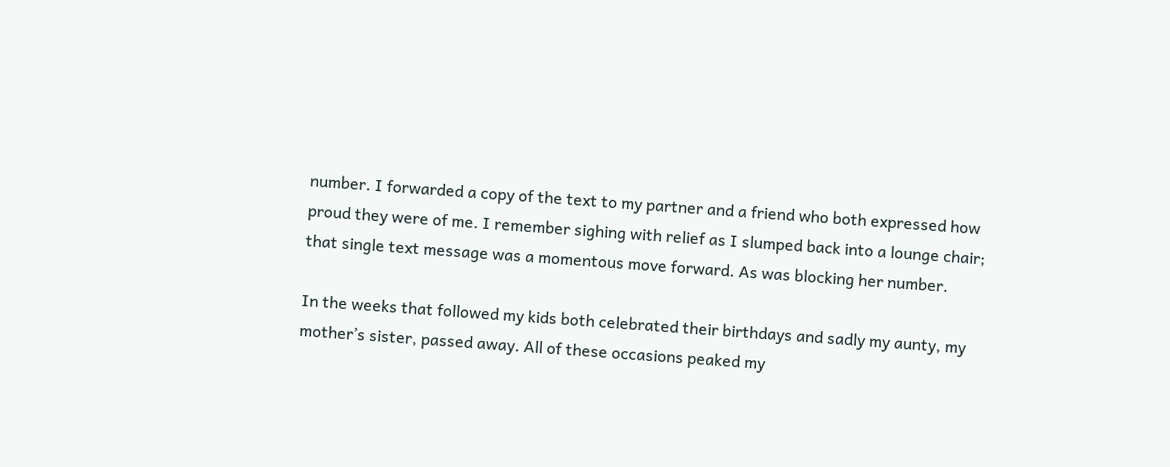number. I forwarded a copy of the text to my partner and a friend who both expressed how proud they were of me. I remember sighing with relief as I slumped back into a lounge chair; that single text message was a momentous move forward. As was blocking her number.

In the weeks that followed my kids both celebrated their birthdays and sadly my aunty, my mother’s sister, passed away. All of these occasions peaked my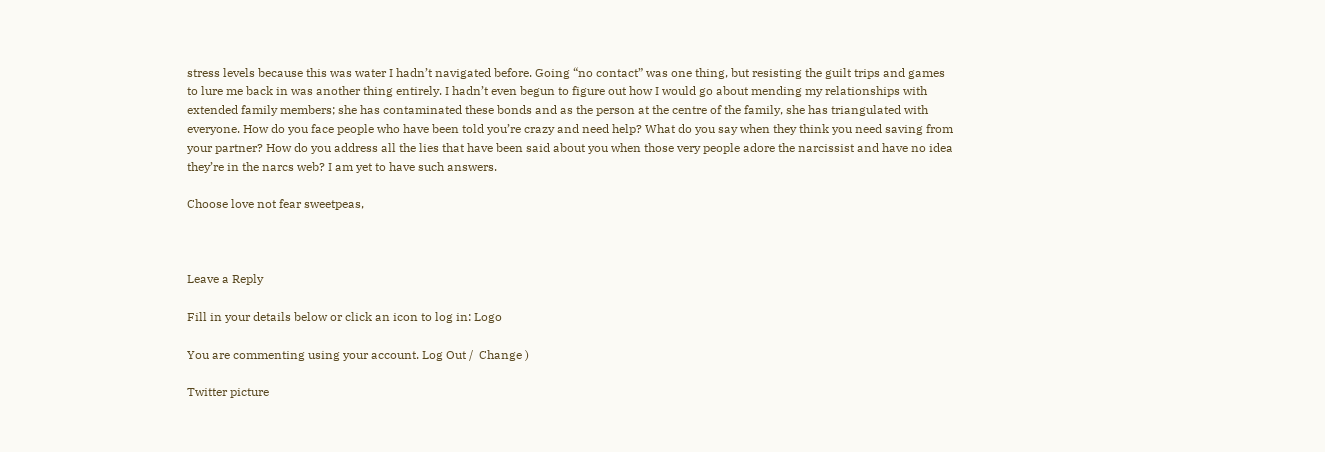stress levels because this was water I hadn’t navigated before. Going “no contact” was one thing, but resisting the guilt trips and games to lure me back in was another thing entirely. I hadn’t even begun to figure out how I would go about mending my relationships with extended family members; she has contaminated these bonds and as the person at the centre of the family, she has triangulated with everyone. How do you face people who have been told you’re crazy and need help? What do you say when they think you need saving from your partner? How do you address all the lies that have been said about you when those very people adore the narcissist and have no idea they’re in the narcs web? I am yet to have such answers.

Choose love not fear sweetpeas,



Leave a Reply

Fill in your details below or click an icon to log in: Logo

You are commenting using your account. Log Out /  Change )

Twitter picture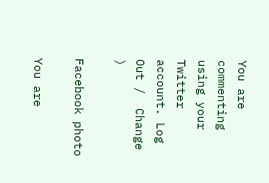You are commenting using your Twitter account. Log Out /  Change )

Facebook photo

You are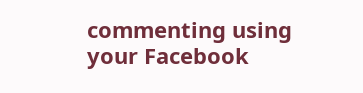commenting using your Facebook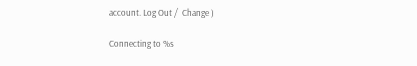account. Log Out /  Change )

Connecting to %s